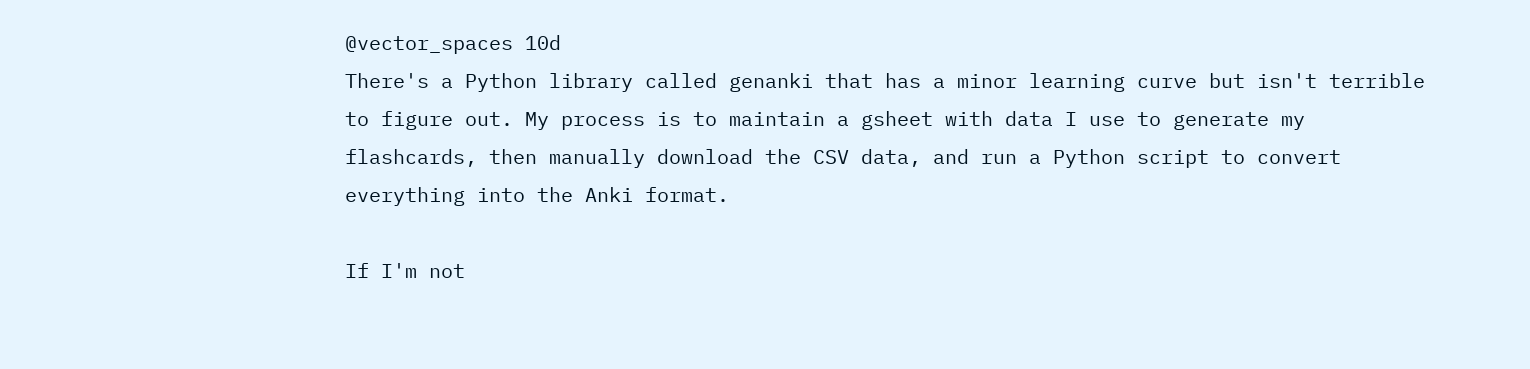@vector_spaces 10d
There's a Python library called genanki that has a minor learning curve but isn't terrible to figure out. My process is to maintain a gsheet with data I use to generate my flashcards, then manually download the CSV data, and run a Python script to convert everything into the Anki format.

If I'm not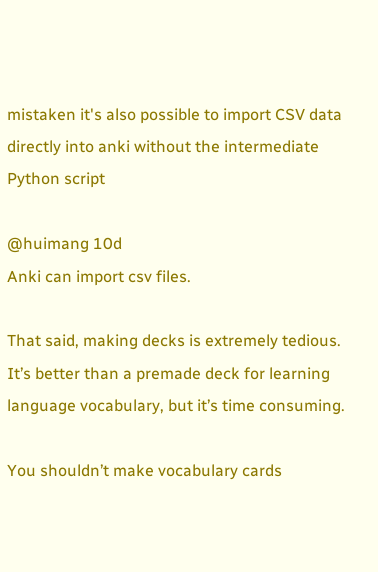mistaken it's also possible to import CSV data directly into anki without the intermediate Python script

@huimang 10d
Anki can import csv files.

That said, making decks is extremely tedious. It’s better than a premade deck for learning language vocabulary, but it’s time consuming.

You shouldn’t make vocabulary cards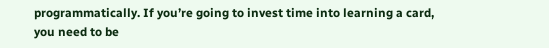programmatically. If you’re going to invest time into learning a card, you need to be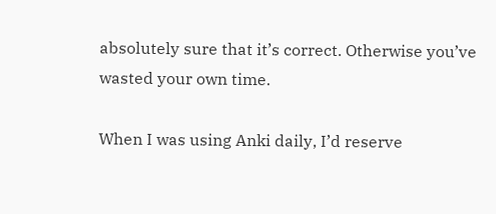absolutely sure that it’s correct. Otherwise you’ve wasted your own time.

When I was using Anki daily, I’d reserve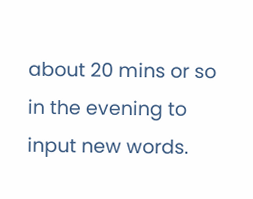about 20 mins or so in the evening to input new words.